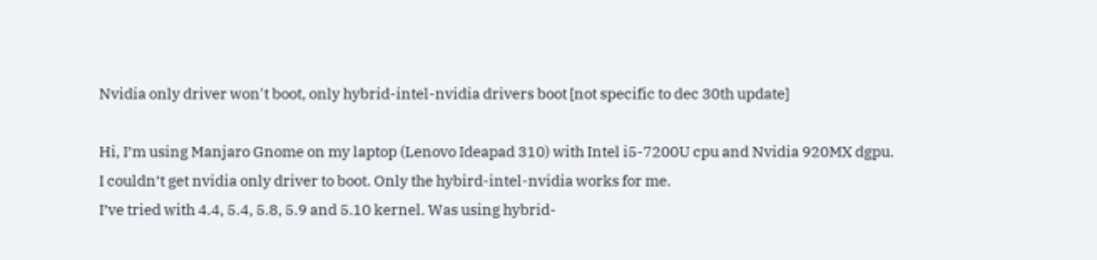Nvidia only driver won't boot, only hybrid-intel-nvidia drivers boot [not specific to dec 30th update]

Hi, I’m using Manjaro Gnome on my laptop (Lenovo Ideapad 310) with Intel i5-7200U cpu and Nvidia 920MX dgpu.
I couldn’t get nvidia only driver to boot. Only the hybird-intel-nvidia works for me.
I’ve tried with 4.4, 5.4, 5.8, 5.9 and 5.10 kernel. Was using hybrid-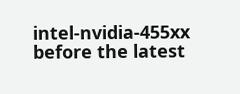intel-nvidia-455xx
before the latest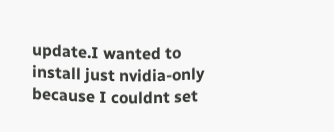update.I wanted to install just nvidia-only because I couldnt set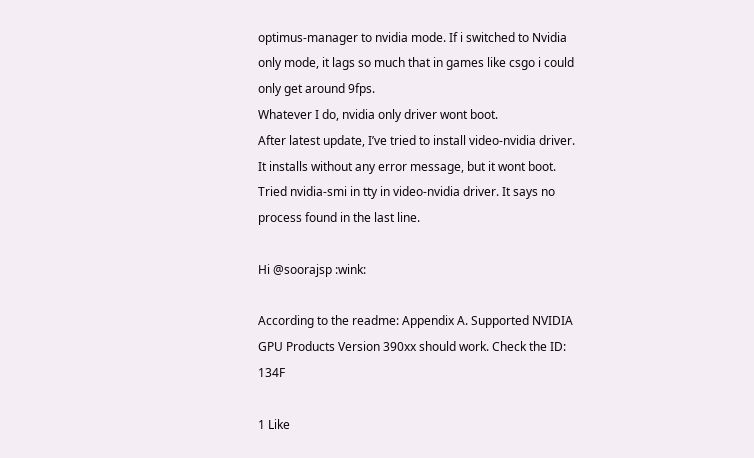optimus-manager to nvidia mode. If i switched to Nvidia only mode, it lags so much that in games like csgo i could only get around 9fps.
Whatever I do, nvidia only driver wont boot.
After latest update, I’ve tried to install video-nvidia driver.
It installs without any error message, but it wont boot.
Tried nvidia-smi in tty in video-nvidia driver. It says no process found in the last line.

Hi @soorajsp :wink:

According to the readme: Appendix A. Supported NVIDIA GPU Products Version 390xx should work. Check the ID: 134F

1 Like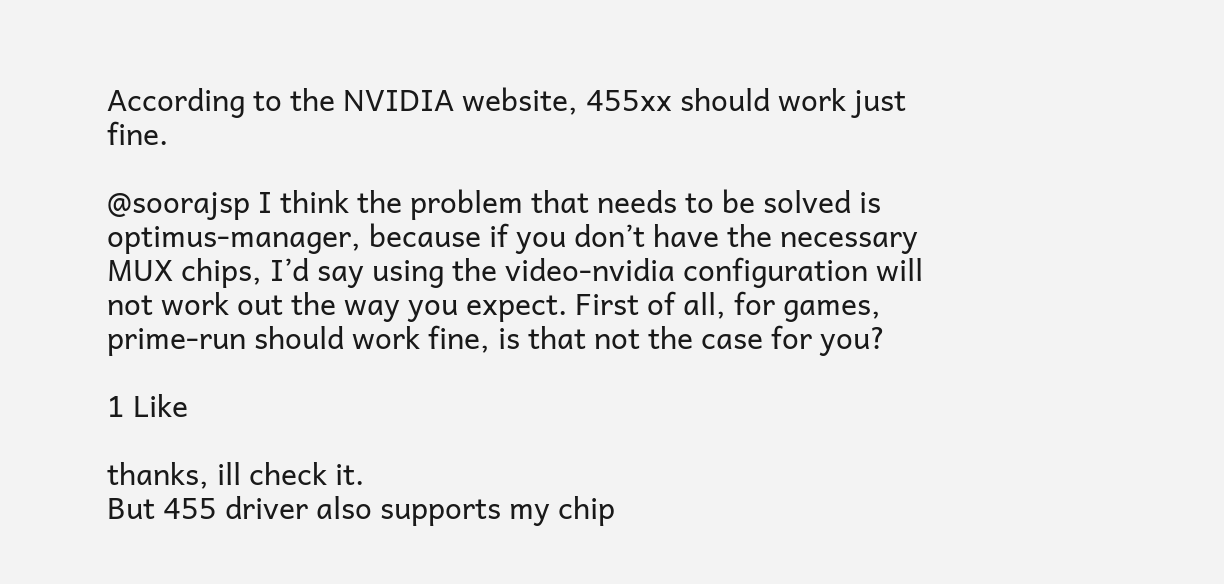According to the NVIDIA website, 455xx should work just fine.

@soorajsp I think the problem that needs to be solved is optimus-manager, because if you don’t have the necessary MUX chips, I’d say using the video-nvidia configuration will not work out the way you expect. First of all, for games, prime-run should work fine, is that not the case for you?

1 Like

thanks, ill check it.
But 455 driver also supports my chip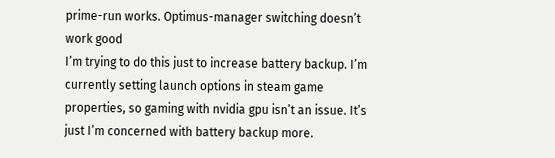prime-run works. Optimus-manager switching doesn’t work good
I’m trying to do this just to increase battery backup. I’m currently setting launch options in steam game properties, so gaming with nvidia gpu isn’t an issue. It’s just I’m concerned with battery backup more.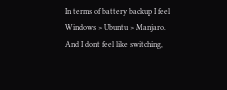In terms of battery backup I feel Windows > Ubuntu > Manjaro.
And I dont feel like switching,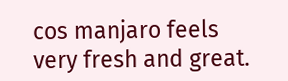cos manjaro feels very fresh and great.